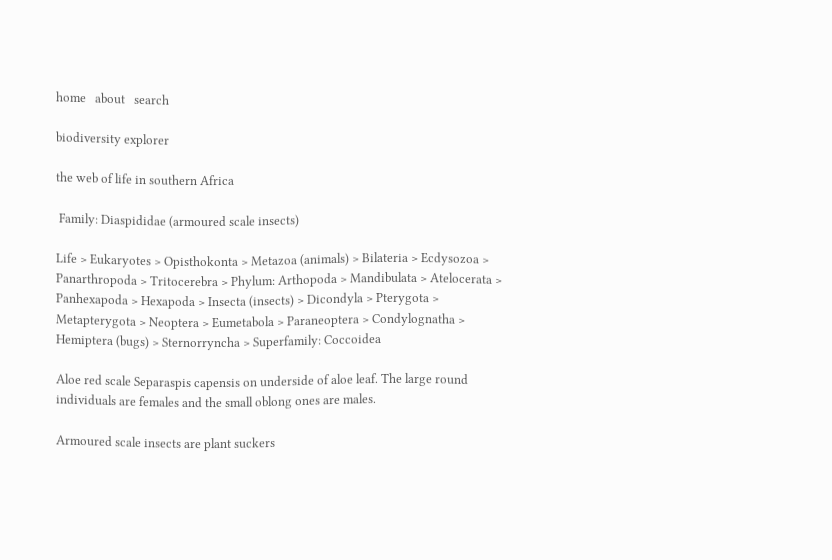home   about   search

biodiversity explorer

the web of life in southern Africa

 Family: Diaspididae (armoured scale insects)

Life > Eukaryotes > Opisthokonta > Metazoa (animals) > Bilateria > Ecdysozoa > Panarthropoda > Tritocerebra > Phylum: Arthopoda > Mandibulata > Atelocerata > Panhexapoda > Hexapoda > Insecta (insects) > Dicondyla > Pterygota > Metapterygota > Neoptera > Eumetabola > Paraneoptera > Condylognatha > Hemiptera (bugs) > Sternorryncha > Superfamily: Coccoidea

Aloe red scale Separaspis capensis on underside of aloe leaf. The large round individuals are females and the small oblong ones are males.

Armoured scale insects are plant suckers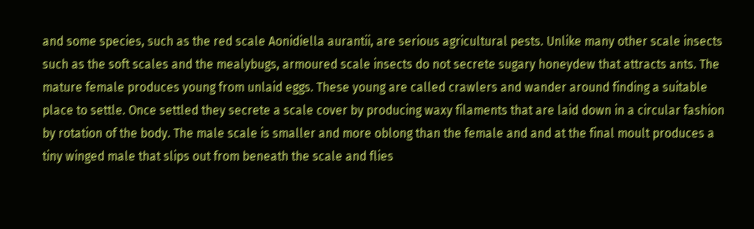and some species, such as the red scale Aonidiella aurantii, are serious agricultural pests. Unlike many other scale insects such as the soft scales and the mealybugs, armoured scale insects do not secrete sugary honeydew that attracts ants. The mature female produces young from unlaid eggs. These young are called crawlers and wander around finding a suitable place to settle. Once settled they secrete a scale cover by producing waxy filaments that are laid down in a circular fashion by rotation of the body. The male scale is smaller and more oblong than the female and and at the final moult produces a tiny winged male that slips out from beneath the scale and flies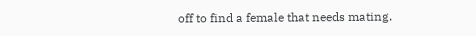off to find a female that needs mating.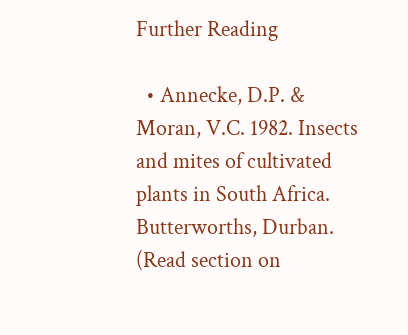Further Reading

  • Annecke, D.P. & Moran, V.C. 1982. Insects and mites of cultivated plants in South Africa. Butterworths, Durban. (Read section on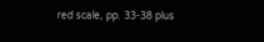red scale, pp. 33-38 plus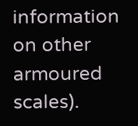information on other armoured scales).